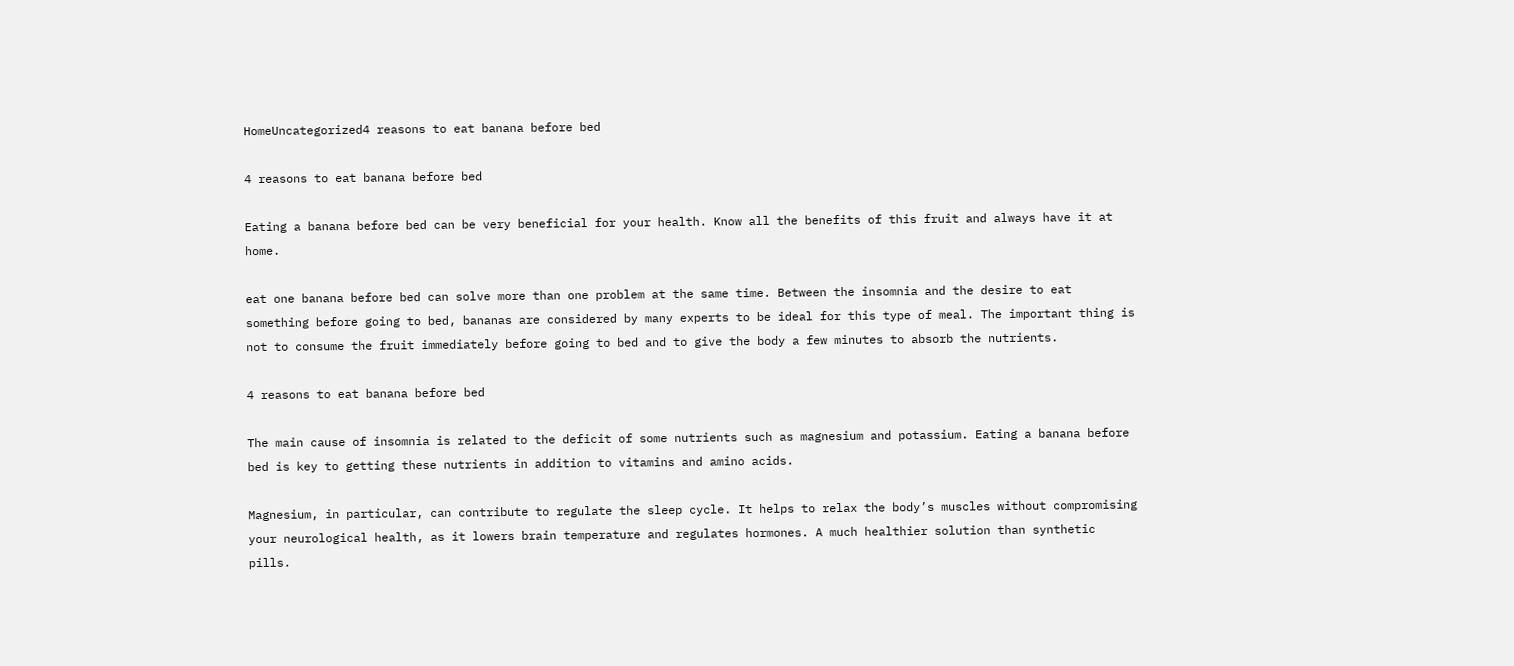HomeUncategorized4 reasons to eat banana before bed

4 reasons to eat banana before bed

Eating a banana before bed can be very beneficial for your health. Know all the benefits of this fruit and always have it at home.

eat one banana before bed can solve more than one problem at the same time. Between the insomnia and the desire to eat something before going to bed, bananas are considered by many experts to be ideal for this type of meal. The important thing is not to consume the fruit immediately before going to bed and to give the body a few minutes to absorb the nutrients.

4 reasons to eat banana before bed

The main cause of insomnia is related to the deficit of some nutrients such as magnesium and potassium. Eating a banana before bed is key to getting these nutrients in addition to vitamins and amino acids.

Magnesium, in particular, can contribute to regulate the sleep cycle. It helps to relax the body’s muscles without compromising your neurological health, as it lowers brain temperature and regulates hormones. A much healthier solution than synthetic pills.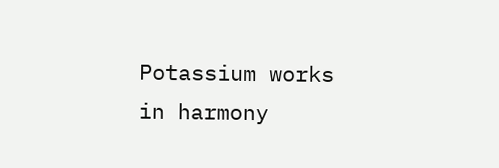Potassium works in harmony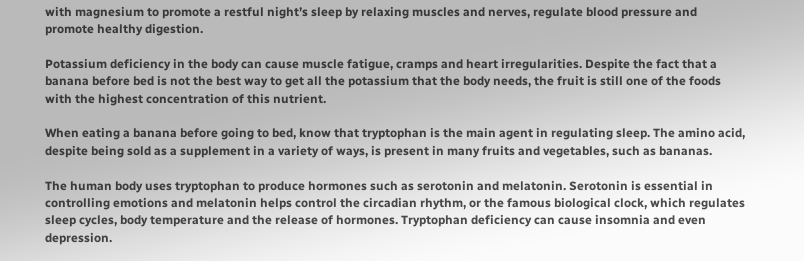with magnesium to promote a restful night’s sleep by relaxing muscles and nerves, regulate blood pressure and promote healthy digestion.

Potassium deficiency in the body can cause muscle fatigue, cramps and heart irregularities. Despite the fact that a banana before bed is not the best way to get all the potassium that the body needs, the fruit is still one of the foods with the highest concentration of this nutrient.

When eating a banana before going to bed, know that tryptophan is the main agent in regulating sleep. The amino acid, despite being sold as a supplement in a variety of ways, is present in many fruits and vegetables, such as bananas.

The human body uses tryptophan to produce hormones such as serotonin and melatonin. Serotonin is essential in controlling emotions and melatonin helps control the circadian rhythm, or the famous biological clock, which regulates sleep cycles, body temperature and the release of hormones. Tryptophan deficiency can cause insomnia and even depression.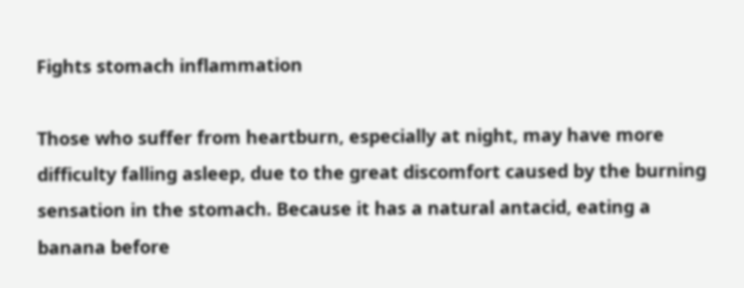Fights stomach inflammation

Those who suffer from heartburn, especially at night, may have more difficulty falling asleep, due to the great discomfort caused by the burning sensation in the stomach. Because it has a natural antacid, eating a banana before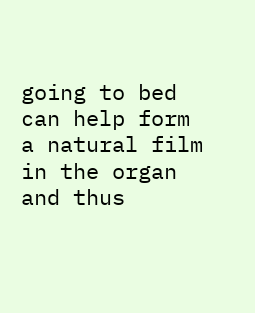going to bed can help form a natural film in the organ and thus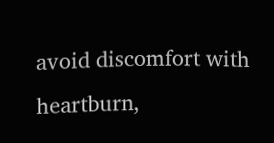avoid discomfort with heartburn,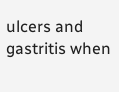ulcers and gastritis when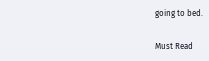going to bed.

Must Read